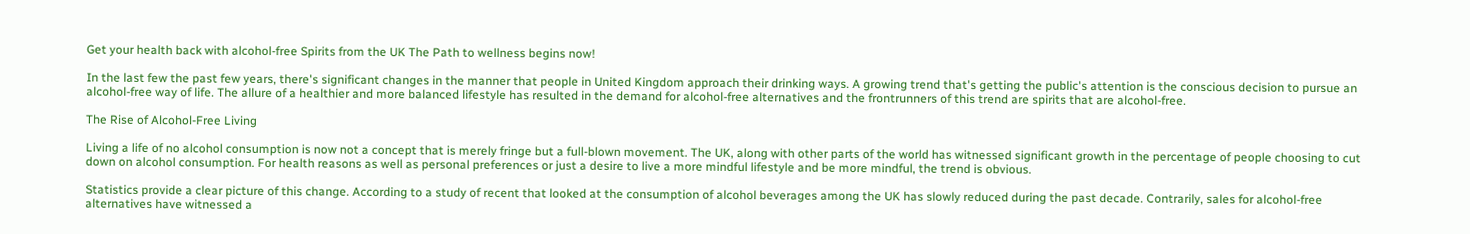Get your health back with alcohol-free Spirits from the UK The Path to wellness begins now!

In the last few the past few years, there's significant changes in the manner that people in United Kingdom approach their drinking ways. A growing trend that's getting the public's attention is the conscious decision to pursue an alcohol-free way of life. The allure of a healthier and more balanced lifestyle has resulted in the demand for alcohol-free alternatives and the frontrunners of this trend are spirits that are alcohol-free.

The Rise of Alcohol-Free Living

Living a life of no alcohol consumption is now not a concept that is merely fringe but a full-blown movement. The UK, along with other parts of the world has witnessed significant growth in the percentage of people choosing to cut down on alcohol consumption. For health reasons as well as personal preferences or just a desire to live a more mindful lifestyle and be more mindful, the trend is obvious.

Statistics provide a clear picture of this change. According to a study of recent that looked at the consumption of alcohol beverages among the UK has slowly reduced during the past decade. Contrarily, sales for alcohol-free alternatives have witnessed a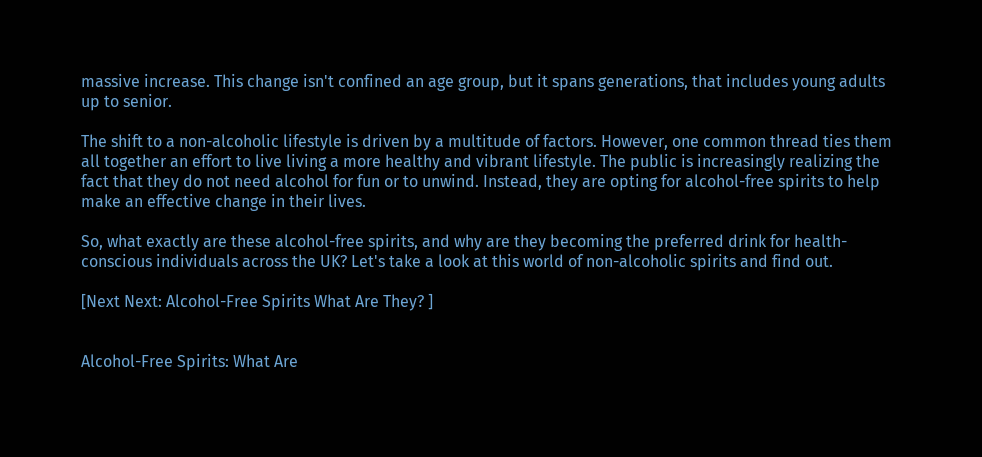massive increase. This change isn't confined an age group, but it spans generations, that includes young adults up to senior.

The shift to a non-alcoholic lifestyle is driven by a multitude of factors. However, one common thread ties them all together an effort to live living a more healthy and vibrant lifestyle. The public is increasingly realizing the fact that they do not need alcohol for fun or to unwind. Instead, they are opting for alcohol-free spirits to help make an effective change in their lives.

So, what exactly are these alcohol-free spirits, and why are they becoming the preferred drink for health-conscious individuals across the UK? Let's take a look at this world of non-alcoholic spirits and find out.

[Next Next: Alcohol-Free Spirits What Are They? ]


Alcohol-Free Spirits: What Are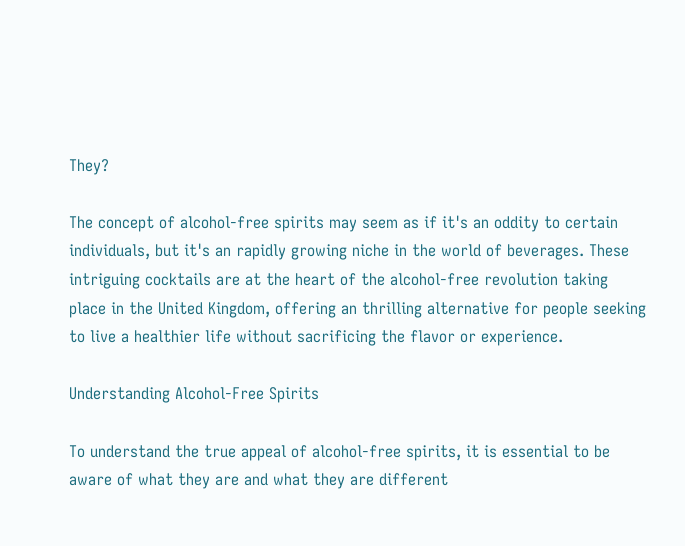They?

The concept of alcohol-free spirits may seem as if it's an oddity to certain individuals, but it's an rapidly growing niche in the world of beverages. These intriguing cocktails are at the heart of the alcohol-free revolution taking place in the United Kingdom, offering an thrilling alternative for people seeking to live a healthier life without sacrificing the flavor or experience.

Understanding Alcohol-Free Spirits

To understand the true appeal of alcohol-free spirits, it is essential to be aware of what they are and what they are different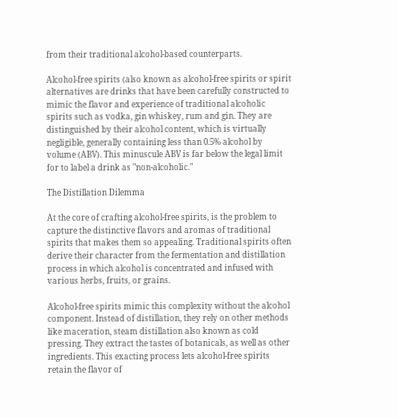from their traditional alcohol-based counterparts.

Alcohol-free spirits (also known as alcohol-free spirits or spirit alternatives are drinks that have been carefully constructed to mimic the flavor and experience of traditional alcoholic spirits such as vodka, gin whiskey, rum and gin. They are distinguished by their alcohol content, which is virtually negligible, generally containing less than 0.5% alcohol by volume (ABV). This minuscule ABV is far below the legal limit for to label a drink as "non-alcoholic."

The Distillation Dilemma

At the core of crafting alcohol-free spirits, is the problem to capture the distinctive flavors and aromas of traditional spirits that makes them so appealing. Traditional spirits often derive their character from the fermentation and distillation process in which alcohol is concentrated and infused with various herbs, fruits, or grains.

Alcohol-free spirits mimic this complexity without the alcohol component. Instead of distillation, they rely on other methods like maceration, steam distillation also known as cold pressing. They extract the tastes of botanicals, as well as other ingredients. This exacting process lets alcohol-free spirits retain the flavor of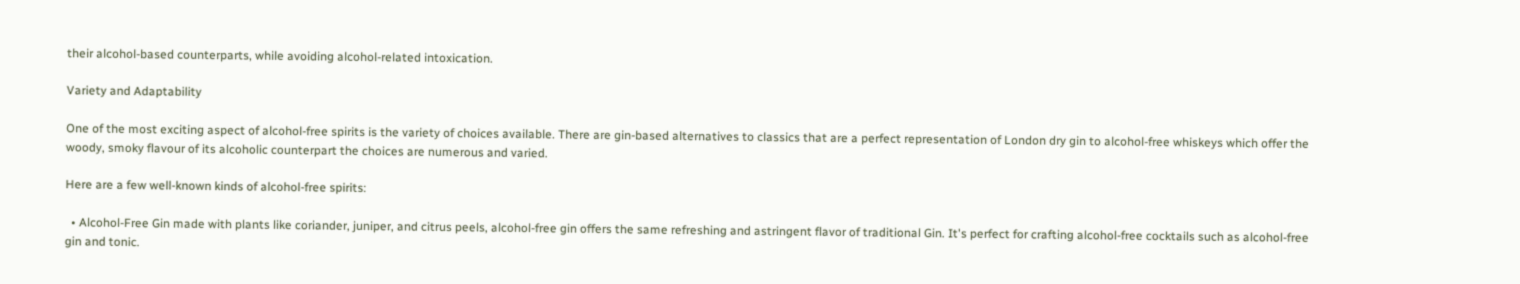their alcohol-based counterparts, while avoiding alcohol-related intoxication.

Variety and Adaptability

One of the most exciting aspect of alcohol-free spirits is the variety of choices available. There are gin-based alternatives to classics that are a perfect representation of London dry gin to alcohol-free whiskeys which offer the woody, smoky flavour of its alcoholic counterpart the choices are numerous and varied.

Here are a few well-known kinds of alcohol-free spirits:

  • Alcohol-Free Gin made with plants like coriander, juniper, and citrus peels, alcohol-free gin offers the same refreshing and astringent flavor of traditional Gin. It's perfect for crafting alcohol-free cocktails such as alcohol-free gin and tonic.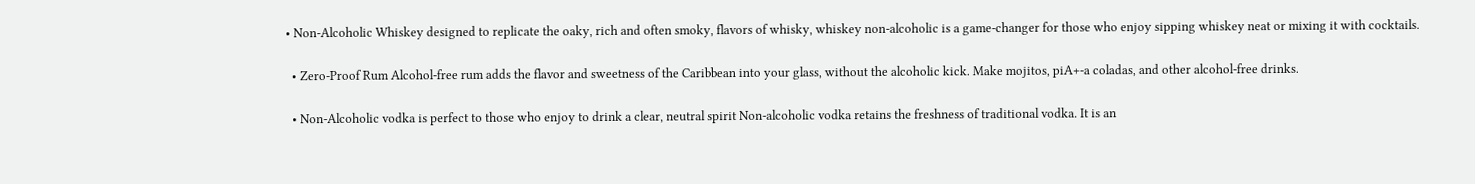• Non-Alcoholic Whiskey designed to replicate the oaky, rich and often smoky, flavors of whisky, whiskey non-alcoholic is a game-changer for those who enjoy sipping whiskey neat or mixing it with cocktails.

  • Zero-Proof Rum Alcohol-free rum adds the flavor and sweetness of the Caribbean into your glass, without the alcoholic kick. Make mojitos, piA+-a coladas, and other alcohol-free drinks.

  • Non-Alcoholic vodka is perfect to those who enjoy to drink a clear, neutral spirit Non-alcoholic vodka retains the freshness of traditional vodka. It is an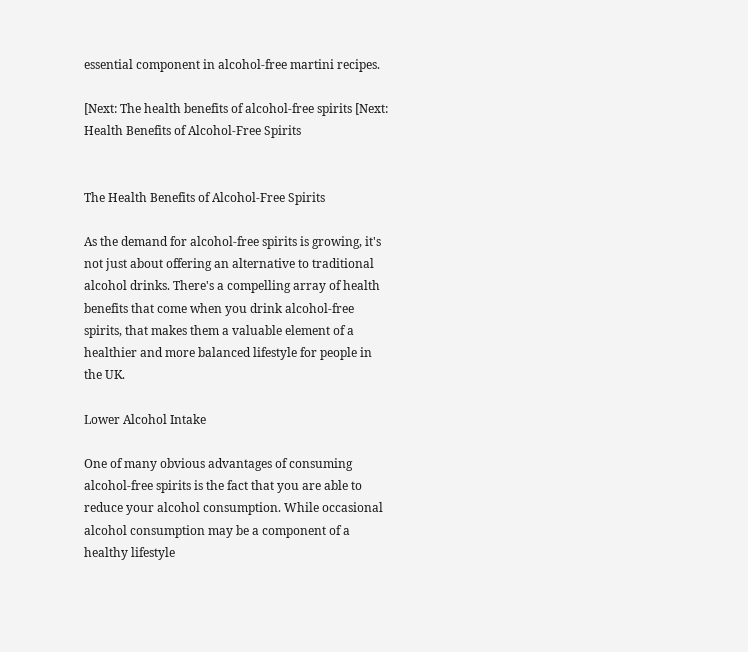essential component in alcohol-free martini recipes.

[Next: The health benefits of alcohol-free spirits [Next: Health Benefits of Alcohol-Free Spirits


The Health Benefits of Alcohol-Free Spirits

As the demand for alcohol-free spirits is growing, it's not just about offering an alternative to traditional alcohol drinks. There's a compelling array of health benefits that come when you drink alcohol-free spirits, that makes them a valuable element of a healthier and more balanced lifestyle for people in the UK.

Lower Alcohol Intake

One of many obvious advantages of consuming alcohol-free spirits is the fact that you are able to reduce your alcohol consumption. While occasional alcohol consumption may be a component of a healthy lifestyle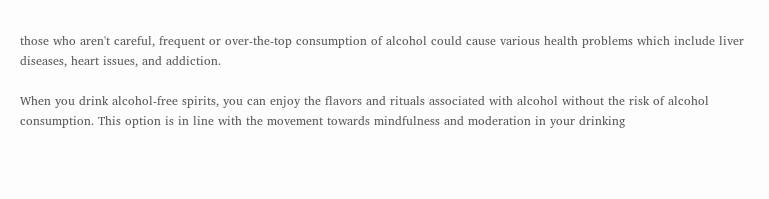those who aren't careful, frequent or over-the-top consumption of alcohol could cause various health problems which include liver diseases, heart issues, and addiction.

When you drink alcohol-free spirits, you can enjoy the flavors and rituals associated with alcohol without the risk of alcohol consumption. This option is in line with the movement towards mindfulness and moderation in your drinking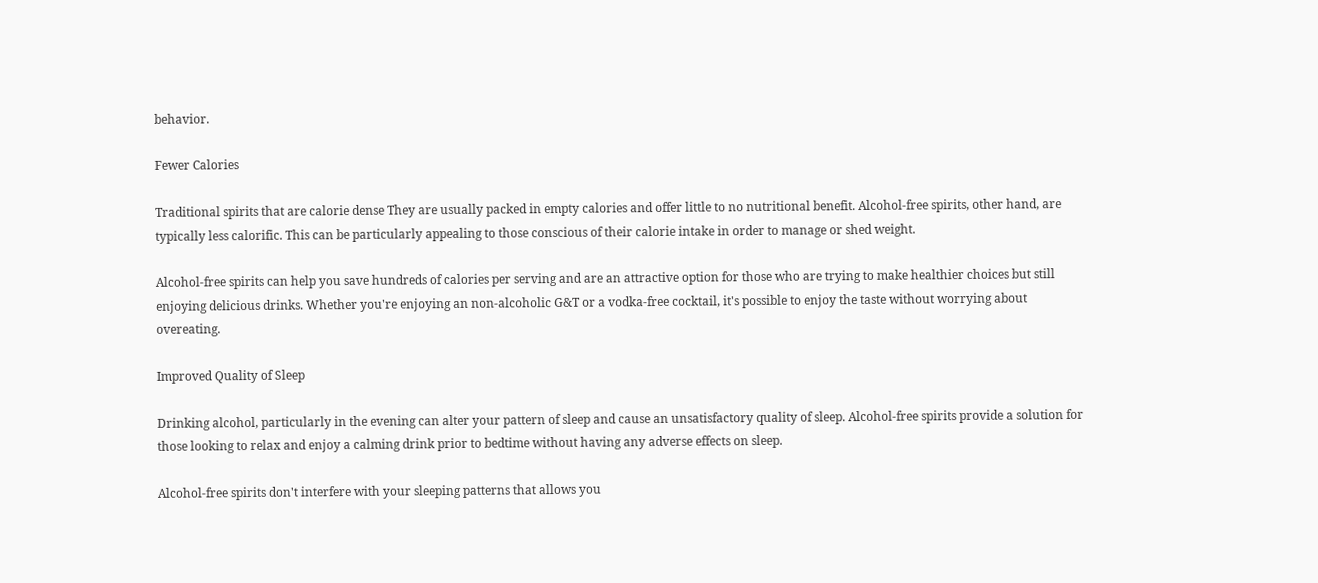behavior.

Fewer Calories

Traditional spirits that are calorie dense They are usually packed in empty calories and offer little to no nutritional benefit. Alcohol-free spirits, other hand, are typically less calorific. This can be particularly appealing to those conscious of their calorie intake in order to manage or shed weight.

Alcohol-free spirits can help you save hundreds of calories per serving and are an attractive option for those who are trying to make healthier choices but still enjoying delicious drinks. Whether you're enjoying an non-alcoholic G&T or a vodka-free cocktail, it's possible to enjoy the taste without worrying about overeating.

Improved Quality of Sleep

Drinking alcohol, particularly in the evening can alter your pattern of sleep and cause an unsatisfactory quality of sleep. Alcohol-free spirits provide a solution for those looking to relax and enjoy a calming drink prior to bedtime without having any adverse effects on sleep.

Alcohol-free spirits don't interfere with your sleeping patterns that allows you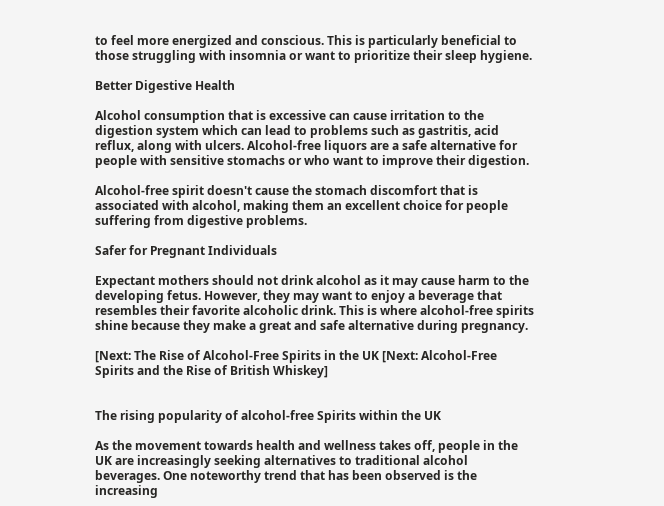to feel more energized and conscious. This is particularly beneficial to those struggling with insomnia or want to prioritize their sleep hygiene.

Better Digestive Health

Alcohol consumption that is excessive can cause irritation to the digestion system which can lead to problems such as gastritis, acid reflux, along with ulcers. Alcohol-free liquors are a safe alternative for people with sensitive stomachs or who want to improve their digestion.

Alcohol-free spirit doesn't cause the stomach discomfort that is associated with alcohol, making them an excellent choice for people suffering from digestive problems.

Safer for Pregnant Individuals

Expectant mothers should not drink alcohol as it may cause harm to the developing fetus. However, they may want to enjoy a beverage that resembles their favorite alcoholic drink. This is where alcohol-free spirits shine because they make a great and safe alternative during pregnancy.

[Next: The Rise of Alcohol-Free Spirits in the UK [Next: Alcohol-Free Spirits and the Rise of British Whiskey]


The rising popularity of alcohol-free Spirits within the UK

As the movement towards health and wellness takes off, people in the UK are increasingly seeking alternatives to traditional alcohol beverages. One noteworthy trend that has been observed is the increasing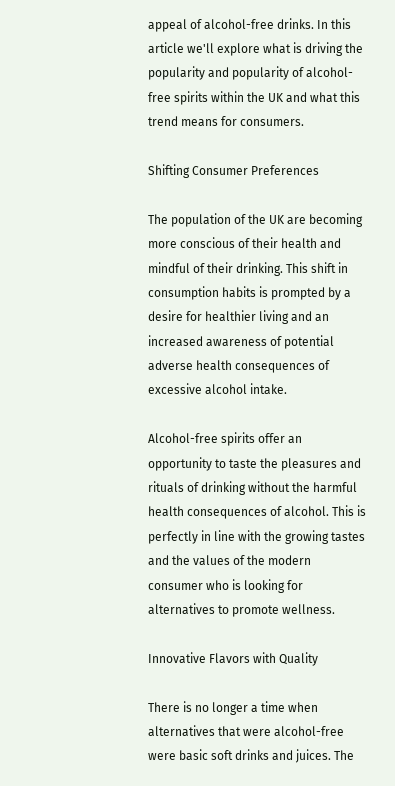appeal of alcohol-free drinks. In this article we'll explore what is driving the popularity and popularity of alcohol-free spirits within the UK and what this trend means for consumers.

Shifting Consumer Preferences

The population of the UK are becoming more conscious of their health and mindful of their drinking. This shift in consumption habits is prompted by a desire for healthier living and an increased awareness of potential adverse health consequences of excessive alcohol intake.

Alcohol-free spirits offer an opportunity to taste the pleasures and rituals of drinking without the harmful health consequences of alcohol. This is perfectly in line with the growing tastes and the values of the modern consumer who is looking for alternatives to promote wellness.

Innovative Flavors with Quality

There is no longer a time when alternatives that were alcohol-free were basic soft drinks and juices. The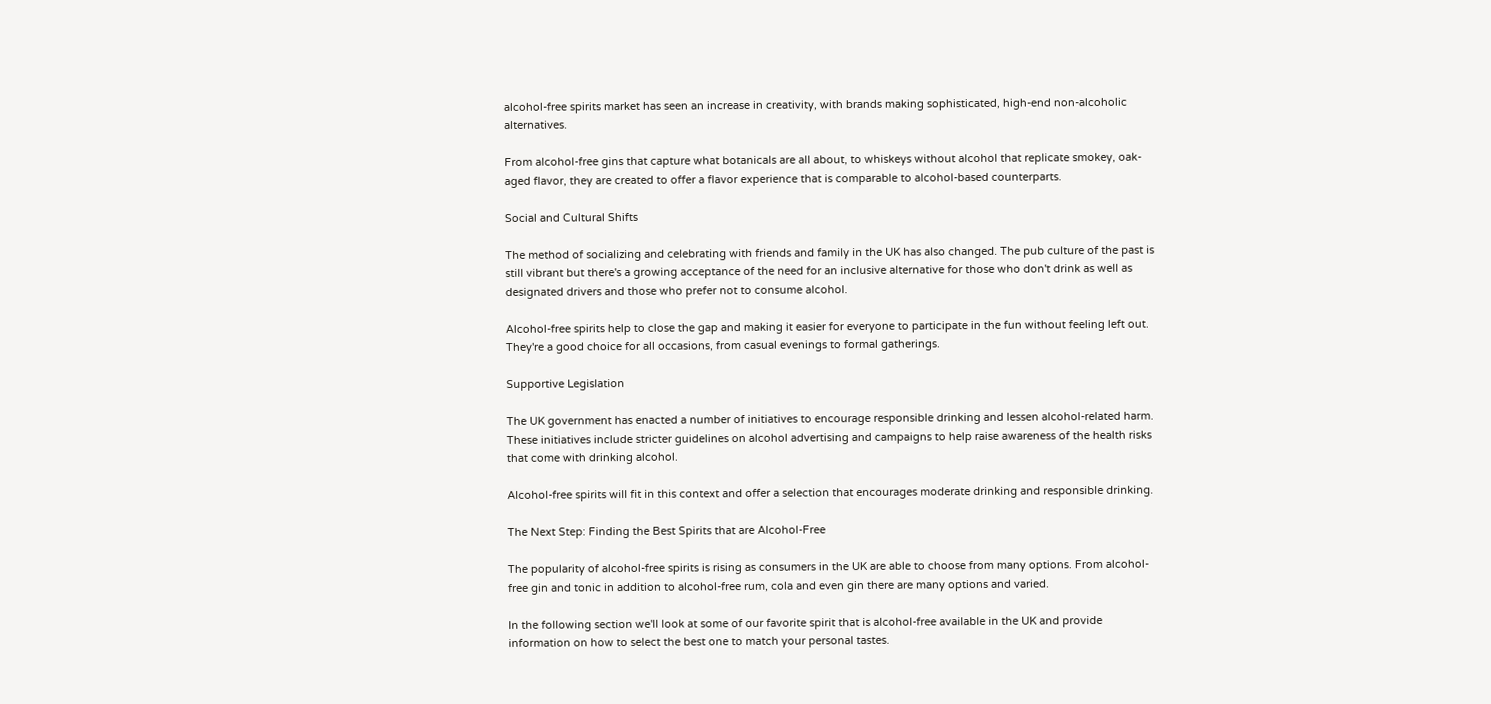alcohol-free spirits market has seen an increase in creativity, with brands making sophisticated, high-end non-alcoholic alternatives.

From alcohol-free gins that capture what botanicals are all about, to whiskeys without alcohol that replicate smokey, oak-aged flavor, they are created to offer a flavor experience that is comparable to alcohol-based counterparts.

Social and Cultural Shifts

The method of socializing and celebrating with friends and family in the UK has also changed. The pub culture of the past is still vibrant but there's a growing acceptance of the need for an inclusive alternative for those who don't drink as well as designated drivers and those who prefer not to consume alcohol.

Alcohol-free spirits help to close the gap and making it easier for everyone to participate in the fun without feeling left out. They're a good choice for all occasions, from casual evenings to formal gatherings.

Supportive Legislation

The UK government has enacted a number of initiatives to encourage responsible drinking and lessen alcohol-related harm. These initiatives include stricter guidelines on alcohol advertising and campaigns to help raise awareness of the health risks that come with drinking alcohol.

Alcohol-free spirits will fit in this context and offer a selection that encourages moderate drinking and responsible drinking.

The Next Step: Finding the Best Spirits that are Alcohol-Free

The popularity of alcohol-free spirits is rising as consumers in the UK are able to choose from many options. From alcohol-free gin and tonic in addition to alcohol-free rum, cola and even gin there are many options and varied.

In the following section we'll look at some of our favorite spirit that is alcohol-free available in the UK and provide information on how to select the best one to match your personal tastes.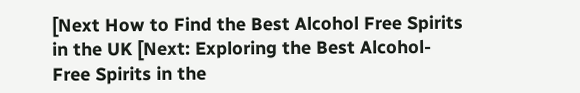[Next How to Find the Best Alcohol Free Spirits in the UK [Next: Exploring the Best Alcohol-Free Spirits in the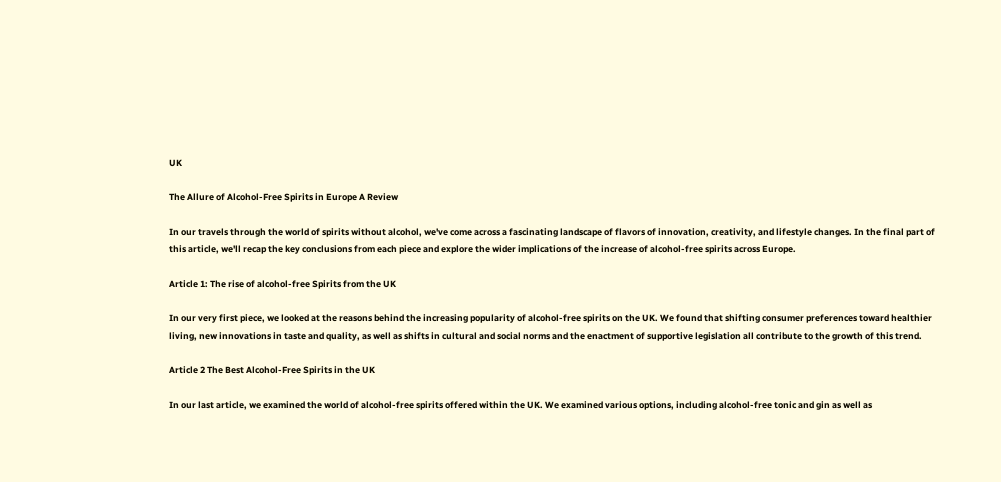UK

The Allure of Alcohol-Free Spirits in Europe A Review

In our travels through the world of spirits without alcohol, we've come across a fascinating landscape of flavors of innovation, creativity, and lifestyle changes. In the final part of this article, we'll recap the key conclusions from each piece and explore the wider implications of the increase of alcohol-free spirits across Europe.

Article 1: The rise of alcohol-free Spirits from the UK

In our very first piece, we looked at the reasons behind the increasing popularity of alcohol-free spirits on the UK. We found that shifting consumer preferences toward healthier living, new innovations in taste and quality, as well as shifts in cultural and social norms and the enactment of supportive legislation all contribute to the growth of this trend.

Article 2 The Best Alcohol-Free Spirits in the UK

In our last article, we examined the world of alcohol-free spirits offered within the UK. We examined various options, including alcohol-free tonic and gin as well as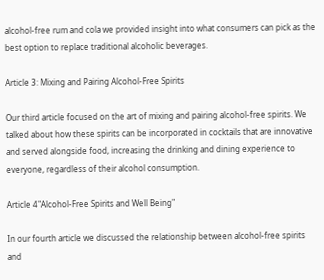alcohol-free rum and cola we provided insight into what consumers can pick as the best option to replace traditional alcoholic beverages.

Article 3: Mixing and Pairing Alcohol-Free Spirits

Our third article focused on the art of mixing and pairing alcohol-free spirits. We talked about how these spirits can be incorporated in cocktails that are innovative and served alongside food, increasing the drinking and dining experience to everyone, regardless of their alcohol consumption.

Article 4"Alcohol-Free Spirits and Well Being"

In our fourth article we discussed the relationship between alcohol-free spirits and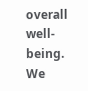overall well-being. We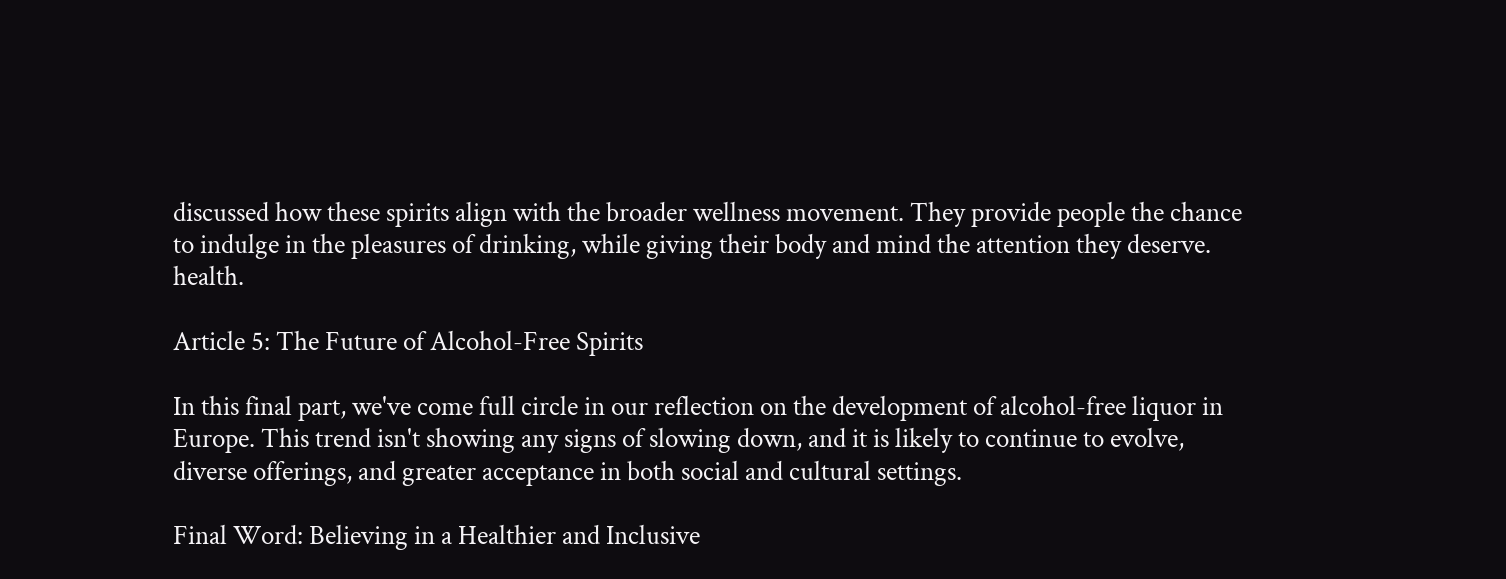discussed how these spirits align with the broader wellness movement. They provide people the chance to indulge in the pleasures of drinking, while giving their body and mind the attention they deserve. health.

Article 5: The Future of Alcohol-Free Spirits

In this final part, we've come full circle in our reflection on the development of alcohol-free liquor in Europe. This trend isn't showing any signs of slowing down, and it is likely to continue to evolve, diverse offerings, and greater acceptance in both social and cultural settings.

Final Word: Believing in a Healthier and Inclusive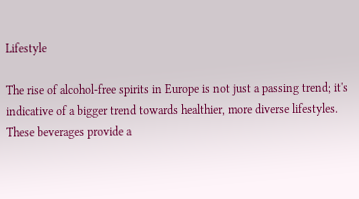Lifestyle

The rise of alcohol-free spirits in Europe is not just a passing trend; it's indicative of a bigger trend towards healthier, more diverse lifestyles. These beverages provide a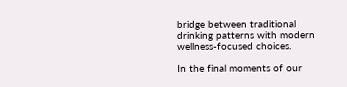bridge between traditional drinking patterns with modern wellness-focused choices.

In the final moments of our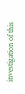investigation of this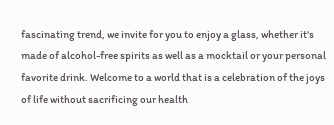fascinating trend, we invite for you to enjoy a glass, whether it's made of alcohol-free spirits as well as a mocktail or your personal favorite drink. Welcome to a world that is a celebration of the joys of life without sacrificing our health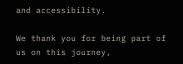and accessibility.

We thank you for being part of us on this journey,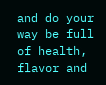and do your way be full of health, flavor and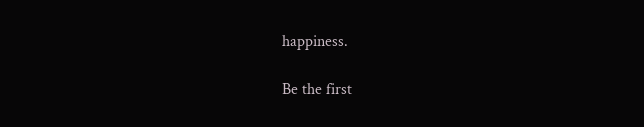happiness.

Be the first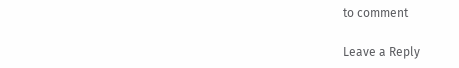to comment

Leave a Reply